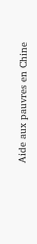Aide aux pauvres en Chine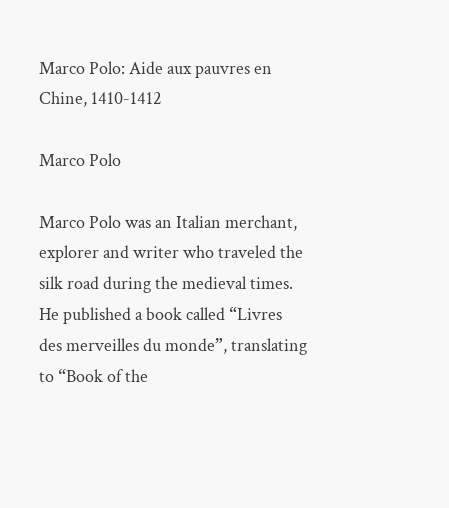Marco Polo: Aide aux pauvres en Chine, 1410-1412

Marco Polo

Marco Polo was an Italian merchant, explorer and writer who traveled the silk road during the medieval times. He published a book called “Livres des merveilles du monde”, translating to “Book of the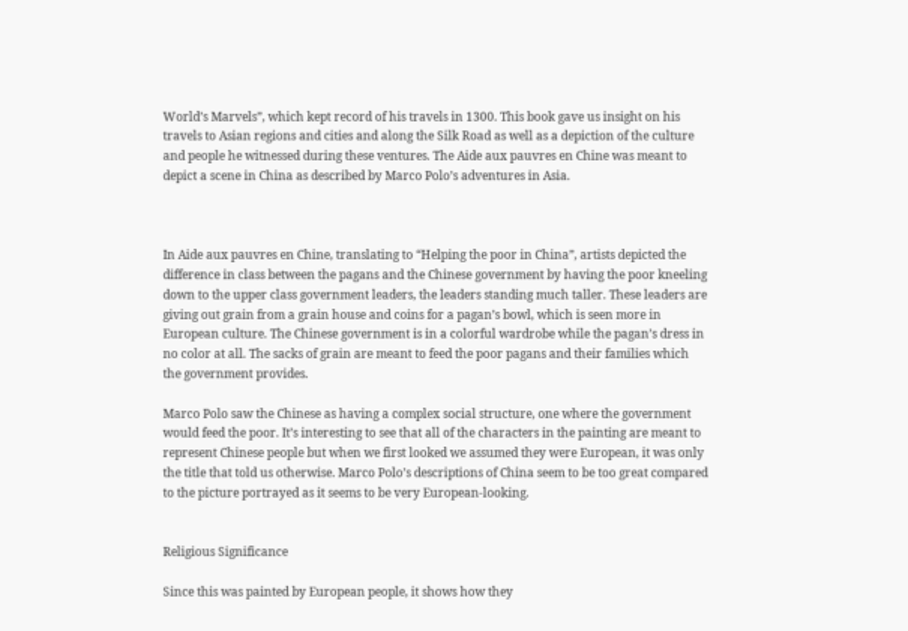World’s Marvels”, which kept record of his travels in 1300. This book gave us insight on his travels to Asian regions and cities and along the Silk Road as well as a depiction of the culture and people he witnessed during these ventures. The Aide aux pauvres en Chine was meant to depict a scene in China as described by Marco Polo’s adventures in Asia.



In Aide aux pauvres en Chine, translating to “Helping the poor in China”, artists depicted the difference in class between the pagans and the Chinese government by having the poor kneeling down to the upper class government leaders, the leaders standing much taller. These leaders are giving out grain from a grain house and coins for a pagan’s bowl, which is seen more in European culture. The Chinese government is in a colorful wardrobe while the pagan’s dress in no color at all. The sacks of grain are meant to feed the poor pagans and their families which the government provides.

Marco Polo saw the Chinese as having a complex social structure, one where the government would feed the poor. It’s interesting to see that all of the characters in the painting are meant to represent Chinese people but when we first looked we assumed they were European, it was only the title that told us otherwise. Marco Polo’s descriptions of China seem to be too great compared to the picture portrayed as it seems to be very European-looking.


Religious Significance

Since this was painted by European people, it shows how they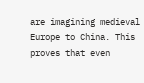are imagining medieval Europe to China. This proves that even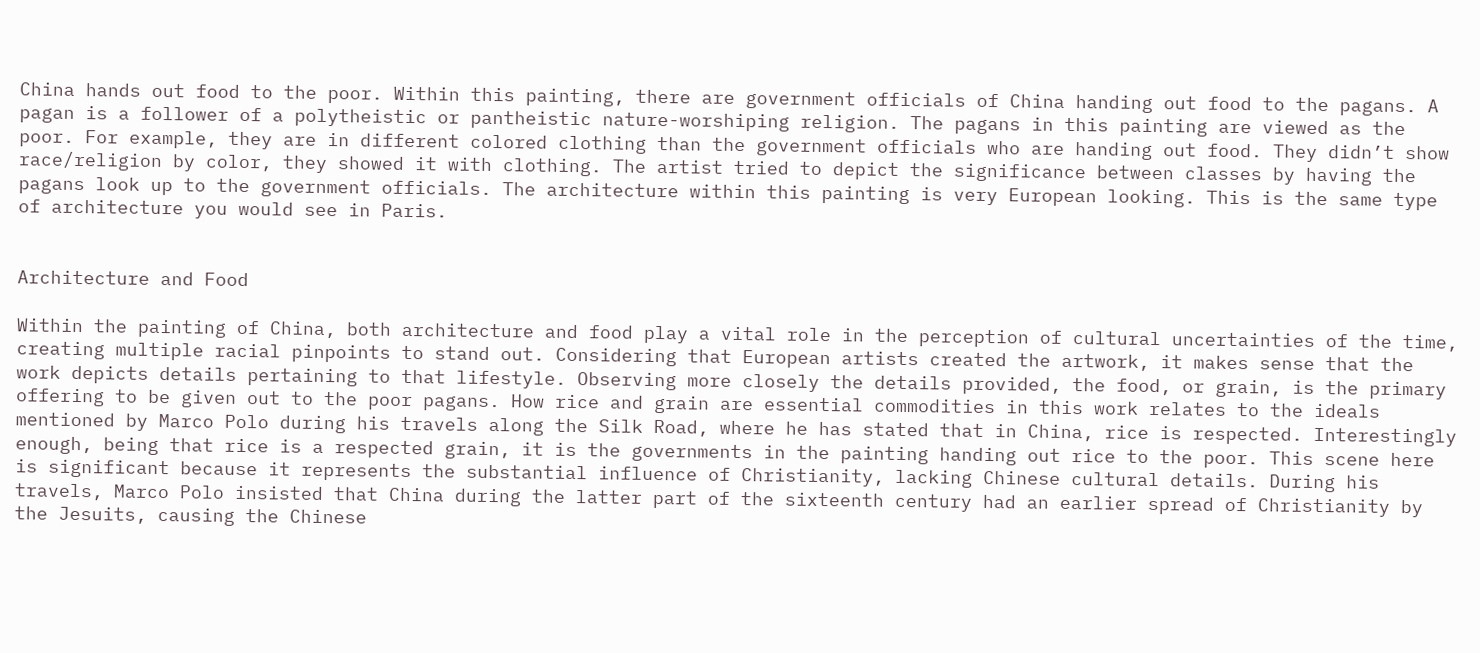China hands out food to the poor. Within this painting, there are government officials of China handing out food to the pagans. A pagan is a follower of a polytheistic or pantheistic nature-worshiping religion. The pagans in this painting are viewed as the poor. For example, they are in different colored clothing than the government officials who are handing out food. They didn’t show race/religion by color, they showed it with clothing. The artist tried to depict the significance between classes by having the pagans look up to the government officials. The architecture within this painting is very European looking. This is the same type of architecture you would see in Paris.


Architecture and Food

Within the painting of China, both architecture and food play a vital role in the perception of cultural uncertainties of the time, creating multiple racial pinpoints to stand out. Considering that European artists created the artwork, it makes sense that the work depicts details pertaining to that lifestyle. Observing more closely the details provided, the food, or grain, is the primary offering to be given out to the poor pagans. How rice and grain are essential commodities in this work relates to the ideals mentioned by Marco Polo during his travels along the Silk Road, where he has stated that in China, rice is respected. Interestingly enough, being that rice is a respected grain, it is the governments in the painting handing out rice to the poor. This scene here is significant because it represents the substantial influence of Christianity, lacking Chinese cultural details. During his travels, Marco Polo insisted that China during the latter part of the sixteenth century had an earlier spread of Christianity by the Jesuits, causing the Chinese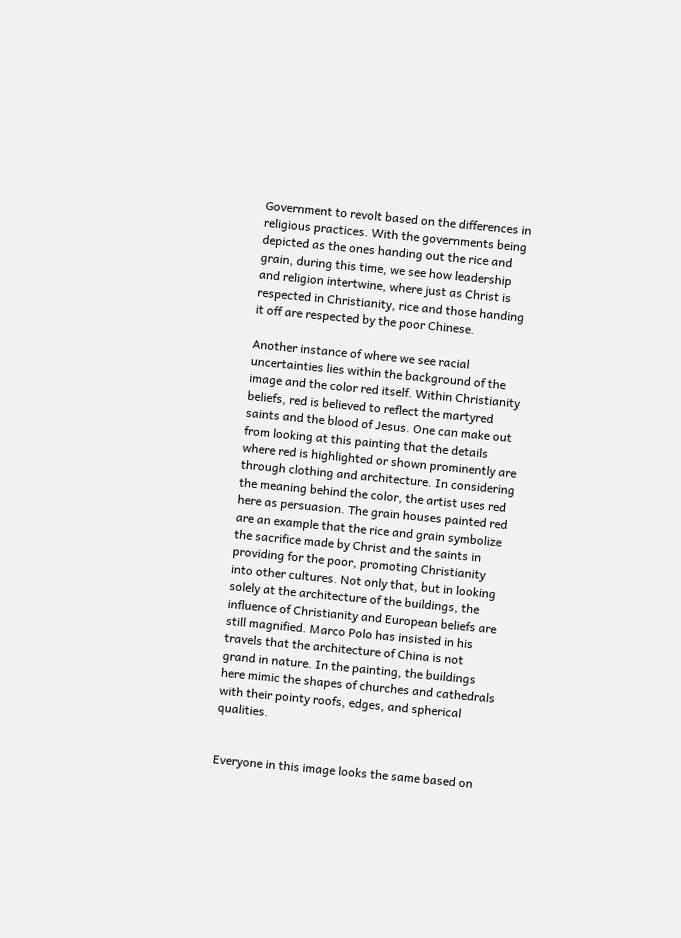Government to revolt based on the differences in religious practices. With the governments being depicted as the ones handing out the rice and grain, during this time, we see how leadership and religion intertwine, where just as Christ is respected in Christianity, rice and those handing it off are respected by the poor Chinese.

Another instance of where we see racial uncertainties lies within the background of the image and the color red itself. Within Christianity beliefs, red is believed to reflect the martyred saints and the blood of Jesus. One can make out from looking at this painting that the details where red is highlighted or shown prominently are through clothing and architecture. In considering the meaning behind the color, the artist uses red here as persuasion. The grain houses painted red are an example that the rice and grain symbolize the sacrifice made by Christ and the saints in providing for the poor, promoting Christianity into other cultures. Not only that, but in looking solely at the architecture of the buildings, the influence of Christianity and European beliefs are still magnified. Marco Polo has insisted in his travels that the architecture of China is not grand in nature. In the painting, the buildings here mimic the shapes of churches and cathedrals with their pointy roofs, edges, and spherical qualities.


Everyone in this image looks the same based on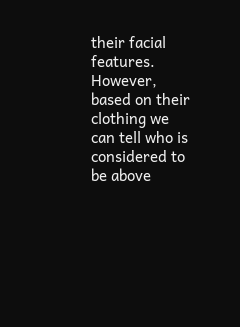their facial features. However, based on their clothing we can tell who is considered to be above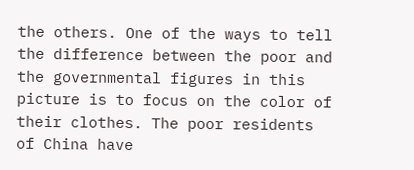the others. One of the ways to tell the difference between the poor and the governmental figures in this picture is to focus on the color of their clothes. The poor residents of China have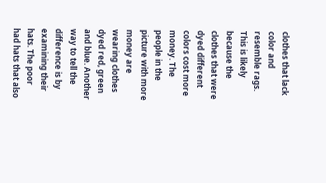clothes that lack color and resemble rags. This is likely because the clothes that were dyed different colors cost more money. The people in the picture with more money are wearing clothes dyed red, green and blue. Another way to tell the difference is by examining their hats. The poor had hats that also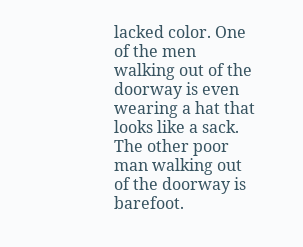lacked color. One of the men walking out of the doorway is even wearing a hat that looks like a sack. The other poor man walking out of the doorway is barefoot.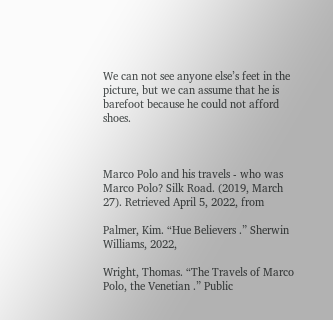We can not see anyone else’s feet in the picture, but we can assume that he is barefoot because he could not afford shoes.



Marco Polo and his travels - who was Marco Polo? Silk Road. (2019, March 27). Retrieved April 5, 2022, from

Palmer, Kim. “Hue Believers .” Sherwin Williams, 2022,

Wright, Thomas. “The Travels of Marco Polo, the Venetian .” Public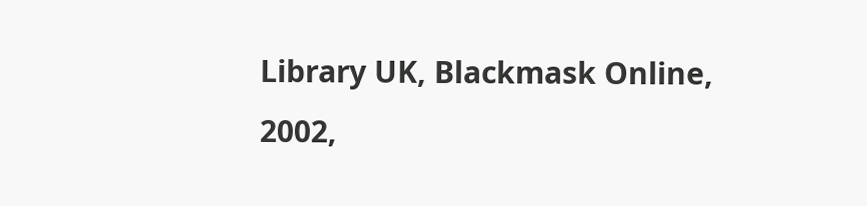Library UK, Blackmask Online, 2002,